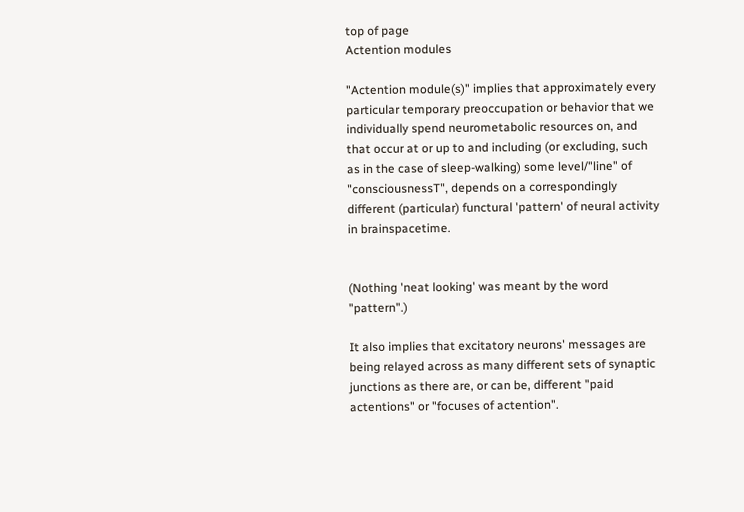top of page
Actention modules

"Actention module(s)" implies that approximately every particular temporary preoccupation or behavior that we individually spend neurometabolic resources on, and that occur at or up to and including (or excluding, such as in the case of sleep-walking) some level/"line" of "consciousnessT", depends on a correspondingly different (particular) functural 'pattern' of neural activity in brainspacetime.


(Nothing 'neat looking' was meant by the word "pattern".)

It also implies that excitatory neurons' messages are being relayed across as many different sets of synaptic junctions as there are, or can be, different "paid actentions" or "focuses of actention".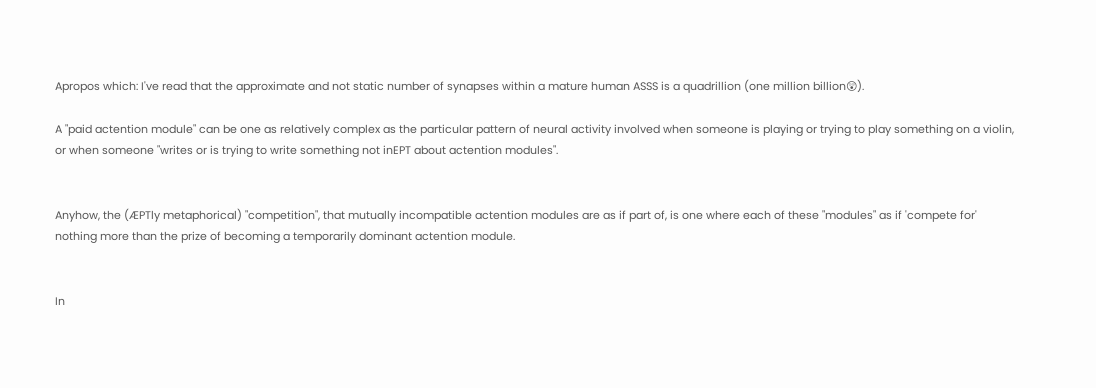Apropos which: I've read that the approximate and not static number of synapses within a mature human ASSS is a quadrillion (one million billion😲).

A "paid actention module" can be one as relatively complex as the particular pattern of neural activity involved when someone is playing or trying to play something on a violin, or when someone "writes or is trying to write something not inEPT about actention modules".


Anyhow, the (ÆPTly metaphorical) "competition", that mutually incompatible actention modules are as if part of, is one where each of these "modules" as if 'compete for' nothing more than the prize of becoming a temporarily dominant actention module.


In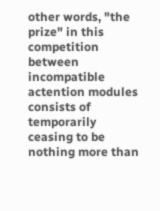other words, "the prize" in this competition between incompatible actention modules consists of temporarily ceasing to be nothing more than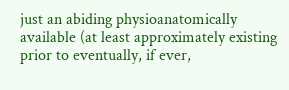just an abiding physioanatomically available (at least approximately existing prior to eventually, if ever,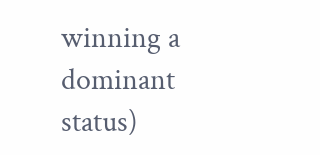winning a dominant status)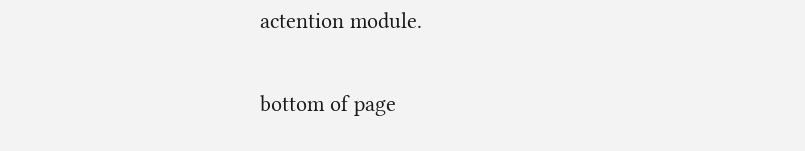actention module.

bottom of page